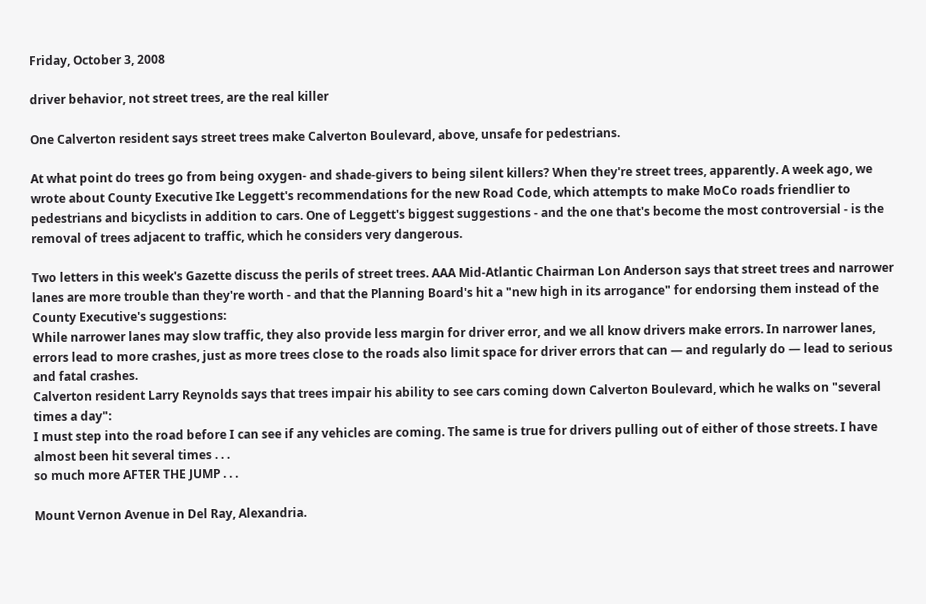Friday, October 3, 2008

driver behavior, not street trees, are the real killer

One Calverton resident says street trees make Calverton Boulevard, above, unsafe for pedestrians.

At what point do trees go from being oxygen- and shade-givers to being silent killers? When they're street trees, apparently. A week ago, we wrote about County Executive Ike Leggett's recommendations for the new Road Code, which attempts to make MoCo roads friendlier to pedestrians and bicyclists in addition to cars. One of Leggett's biggest suggestions - and the one that's become the most controversial - is the removal of trees adjacent to traffic, which he considers very dangerous.

Two letters in this week's Gazette discuss the perils of street trees. AAA Mid-Atlantic Chairman Lon Anderson says that street trees and narrower lanes are more trouble than they're worth - and that the Planning Board's hit a "new high in its arrogance" for endorsing them instead of the County Executive's suggestions:
While narrower lanes may slow traffic, they also provide less margin for driver error, and we all know drivers make errors. In narrower lanes, errors lead to more crashes, just as more trees close to the roads also limit space for driver errors that can — and regularly do — lead to serious and fatal crashes.
Calverton resident Larry Reynolds says that trees impair his ability to see cars coming down Calverton Boulevard, which he walks on "several times a day":
I must step into the road before I can see if any vehicles are coming. The same is true for drivers pulling out of either of those streets. I have almost been hit several times . . .
so much more AFTER THE JUMP . . .

Mount Vernon Avenue in Del Ray, Alexandria.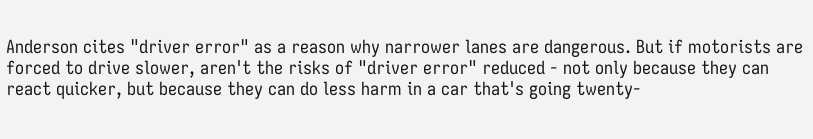Anderson cites "driver error" as a reason why narrower lanes are dangerous. But if motorists are forced to drive slower, aren't the risks of "driver error" reduced - not only because they can react quicker, but because they can do less harm in a car that's going twenty-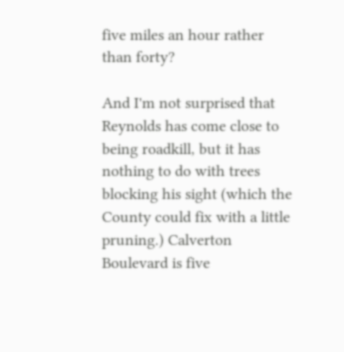five miles an hour rather than forty?

And I'm not surprised that Reynolds has come close to being roadkill, but it has nothing to do with trees blocking his sight (which the County could fix with a little pruning.) Calverton Boulevard is five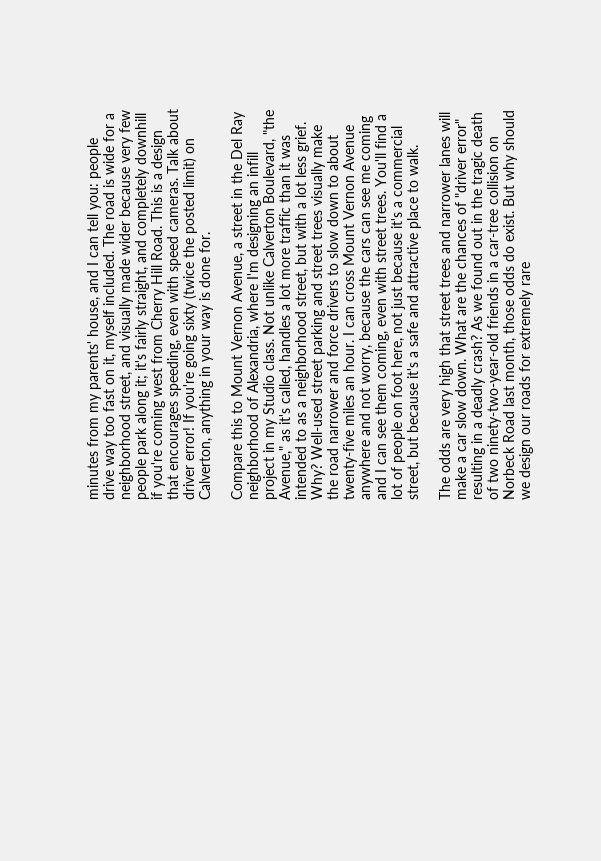minutes from my parents' house, and I can tell you: people drive way too fast on it, myself included. The road is wide for a neighborhood street, and visually made wider because very few people park along it; it's fairly straight, and completely downhill if you're coming west from Cherry Hill Road. This is a design that encourages speeding, even with speed cameras. Talk about driver error! If you're going sixty (twice the posted limit) on Calverton, anything in your way is done for.

Compare this to Mount Vernon Avenue, a street in the Del Ray neighborhood of Alexandria, where I'm designing an infill project in my Studio class. Not unlike Calverton Boulevard, "the Avenue," as it's called, handles a lot more traffic than it was intended to as a neighborhood street, but with a lot less grief. Why? Well-used street parking and street trees visually make the road narrower and force drivers to slow down to about twenty-five miles an hour. I can cross Mount Vernon Avenue anywhere and not worry, because the cars can see me coming and I can see them coming, even with street trees. You'll find a lot of people on foot here, not just because it's a commercial street, but because it's a safe and attractive place to walk.

The odds are very high that street trees and narrower lanes will make a car slow down. What are the chances of "driver error" resulting in a deadly crash? As we found out in the tragic death of two ninety-two-year-old friends in a car-tree collision on Norbeck Road last month, those odds do exist. But why should we design our roads for extremely rare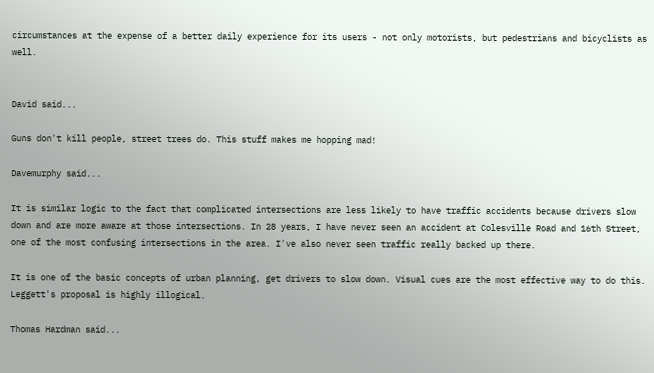circumstances at the expense of a better daily experience for its users - not only motorists, but pedestrians and bicyclists as well.


David said...

Guns don't kill people, street trees do. This stuff makes me hopping mad!

Davemurphy said...

It is similar logic to the fact that complicated intersections are less likely to have traffic accidents because drivers slow down and are more aware at those intersections. In 28 years, I have never seen an accident at Colesville Road and 16th Street, one of the most confusing intersections in the area. I've also never seen traffic really backed up there.

It is one of the basic concepts of urban planning, get drivers to slow down. Visual cues are the most effective way to do this. Leggett's proposal is highly illogical.

Thomas Hardman said...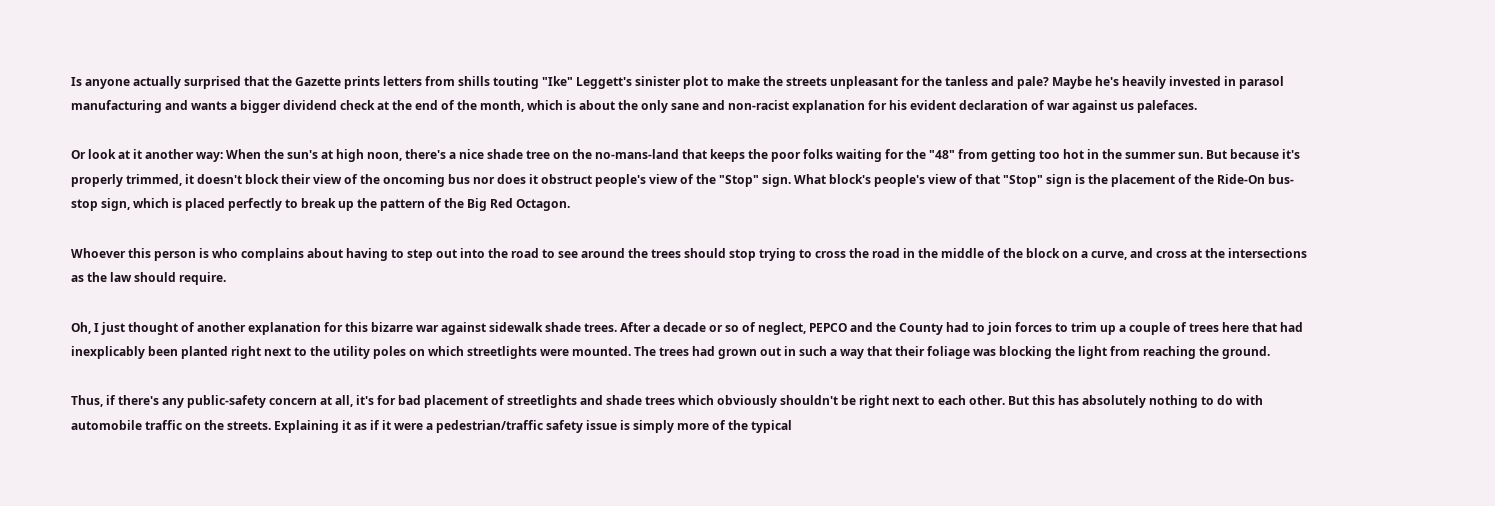Is anyone actually surprised that the Gazette prints letters from shills touting "Ike" Leggett's sinister plot to make the streets unpleasant for the tanless and pale? Maybe he's heavily invested in parasol manufacturing and wants a bigger dividend check at the end of the month, which is about the only sane and non-racist explanation for his evident declaration of war against us palefaces.

Or look at it another way: When the sun's at high noon, there's a nice shade tree on the no-mans-land that keeps the poor folks waiting for the "48" from getting too hot in the summer sun. But because it's properly trimmed, it doesn't block their view of the oncoming bus nor does it obstruct people's view of the "Stop" sign. What block's people's view of that "Stop" sign is the placement of the Ride-On bus-stop sign, which is placed perfectly to break up the pattern of the Big Red Octagon.

Whoever this person is who complains about having to step out into the road to see around the trees should stop trying to cross the road in the middle of the block on a curve, and cross at the intersections as the law should require.

Oh, I just thought of another explanation for this bizarre war against sidewalk shade trees. After a decade or so of neglect, PEPCO and the County had to join forces to trim up a couple of trees here that had inexplicably been planted right next to the utility poles on which streetlights were mounted. The trees had grown out in such a way that their foliage was blocking the light from reaching the ground.

Thus, if there's any public-safety concern at all, it's for bad placement of streetlights and shade trees which obviously shouldn't be right next to each other. But this has absolutely nothing to do with automobile traffic on the streets. Explaining it as if it were a pedestrian/traffic safety issue is simply more of the typical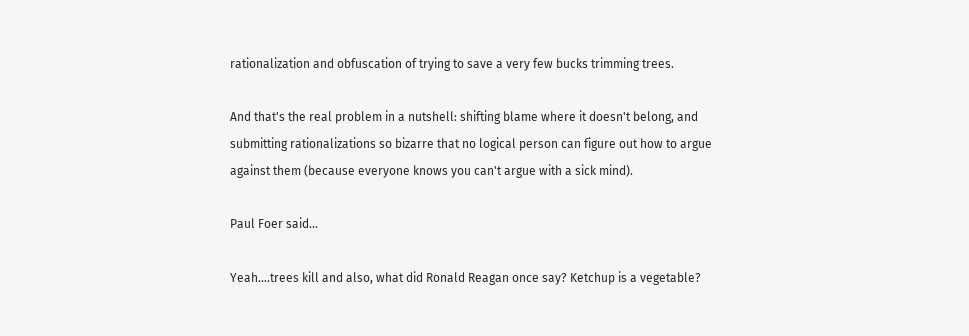rationalization and obfuscation of trying to save a very few bucks trimming trees.

And that's the real problem in a nutshell: shifting blame where it doesn't belong, and submitting rationalizations so bizarre that no logical person can figure out how to argue against them (because everyone knows you can't argue with a sick mind).

Paul Foer said...

Yeah....trees kill and also, what did Ronald Reagan once say? Ketchup is a vegetable?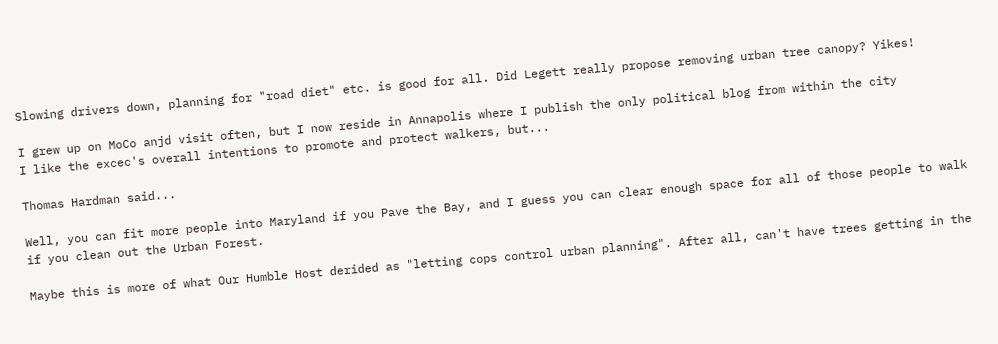Slowing drivers down, planning for "road diet" etc. is good for all. Did Legett really propose removing urban tree canopy? Yikes!

I grew up on MoCo anjd visit often, but I now reside in Annapolis where I publish the only political blog from within the city
I like the excec's overall intentions to promote and protect walkers, but...

Thomas Hardman said...

Well, you can fit more people into Maryland if you Pave the Bay, and I guess you can clear enough space for all of those people to walk if you clean out the Urban Forest.

Maybe this is more of what Our Humble Host derided as "letting cops control urban planning". After all, can't have trees getting in the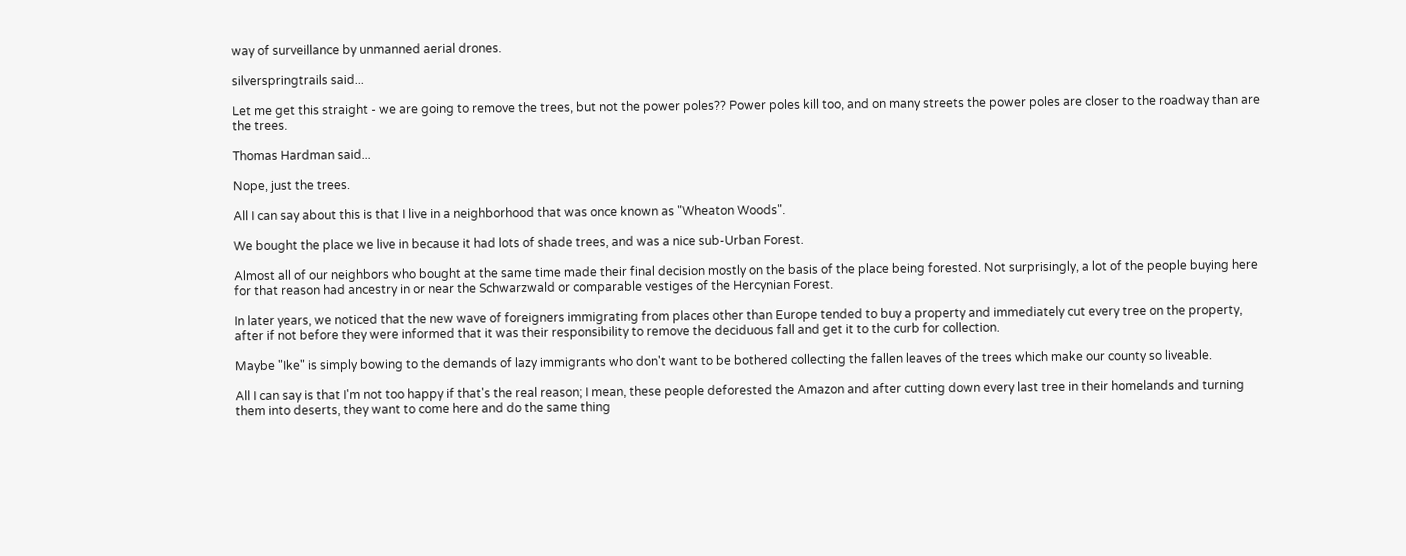way of surveillance by unmanned aerial drones.

silverspringtrails said...

Let me get this straight - we are going to remove the trees, but not the power poles?? Power poles kill too, and on many streets the power poles are closer to the roadway than are the trees.

Thomas Hardman said...

Nope, just the trees.

All I can say about this is that I live in a neighborhood that was once known as "Wheaton Woods".

We bought the place we live in because it had lots of shade trees, and was a nice sub-Urban Forest.

Almost all of our neighbors who bought at the same time made their final decision mostly on the basis of the place being forested. Not surprisingly, a lot of the people buying here for that reason had ancestry in or near the Schwarzwald or comparable vestiges of the Hercynian Forest.

In later years, we noticed that the new wave of foreigners immigrating from places other than Europe tended to buy a property and immediately cut every tree on the property, after if not before they were informed that it was their responsibility to remove the deciduous fall and get it to the curb for collection.

Maybe "Ike" is simply bowing to the demands of lazy immigrants who don't want to be bothered collecting the fallen leaves of the trees which make our county so liveable.

All I can say is that I'm not too happy if that's the real reason; I mean, these people deforested the Amazon and after cutting down every last tree in their homelands and turning them into deserts, they want to come here and do the same thing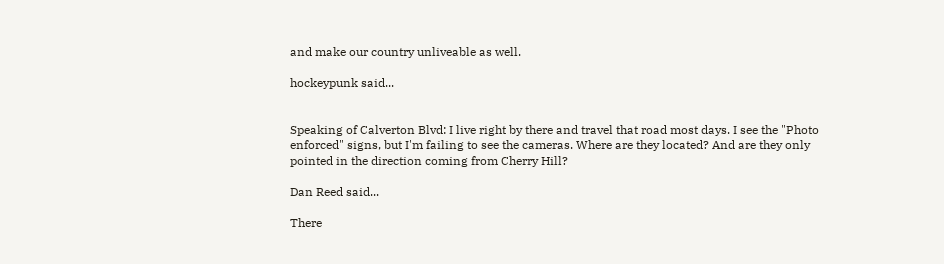and make our country unliveable as well.

hockeypunk said...


Speaking of Calverton Blvd: I live right by there and travel that road most days. I see the "Photo enforced" signs, but I'm failing to see the cameras. Where are they located? And are they only pointed in the direction coming from Cherry Hill?

Dan Reed said...

There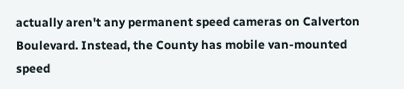actually aren't any permanent speed cameras on Calverton Boulevard. Instead, the County has mobile van-mounted speed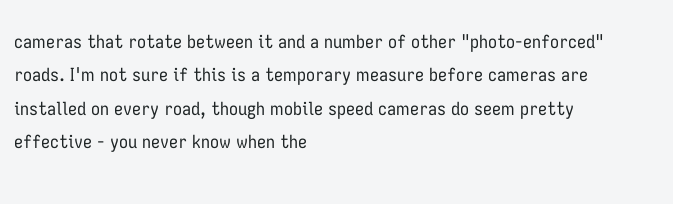cameras that rotate between it and a number of other "photo-enforced" roads. I'm not sure if this is a temporary measure before cameras are installed on every road, though mobile speed cameras do seem pretty effective - you never know when the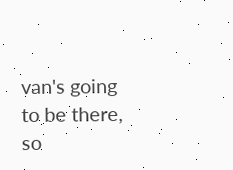van's going to be there, so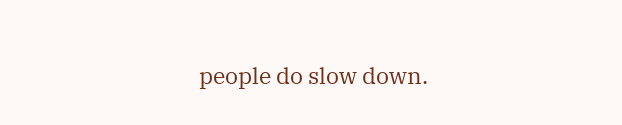people do slow down.